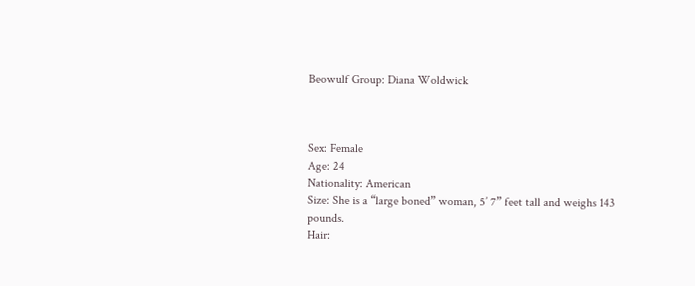Beowulf Group: Diana Woldwick



Sex: Female
Age: 24
Nationality: American
Size: She is a “large boned” woman, 5’ 7” feet tall and weighs 143 pounds.
Hair: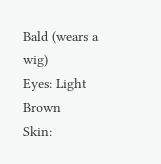Bald (wears a wig)
Eyes: Light Brown
Skin: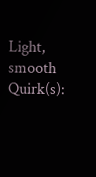Light, smooth
Quirk(s):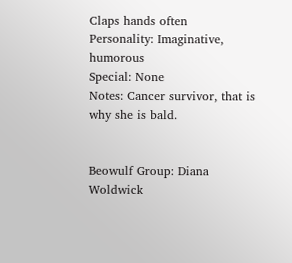Claps hands often
Personality: Imaginative, humorous
Special: None
Notes: Cancer survivor, that is why she is bald.


Beowulf Group: Diana Woldwick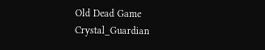Old Dead Game Crystal_Guardian